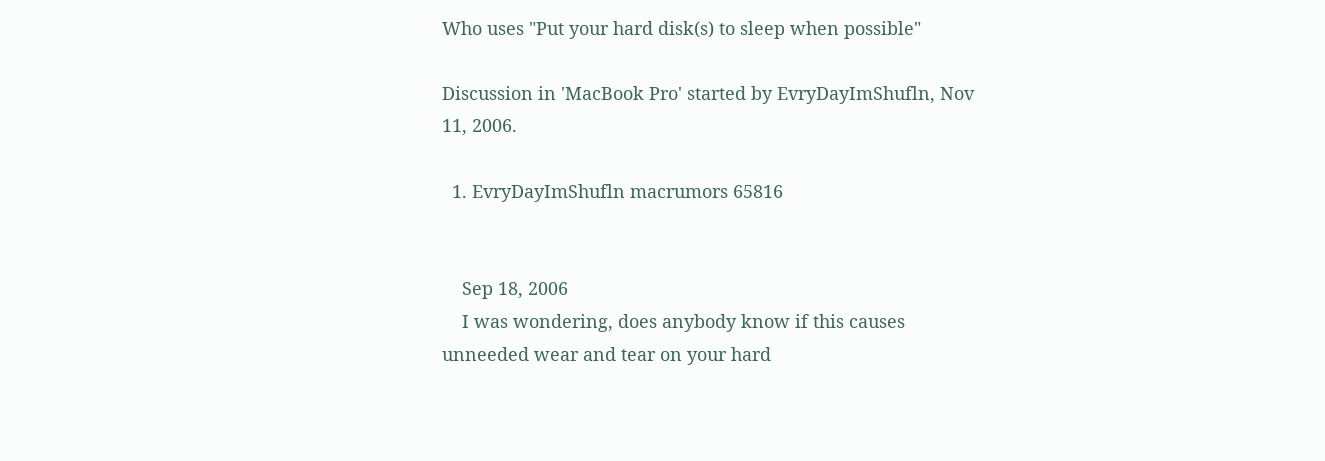Who uses "Put your hard disk(s) to sleep when possible"

Discussion in 'MacBook Pro' started by EvryDayImShufln, Nov 11, 2006.

  1. EvryDayImShufln macrumors 65816


    Sep 18, 2006
    I was wondering, does anybody know if this causes unneeded wear and tear on your hard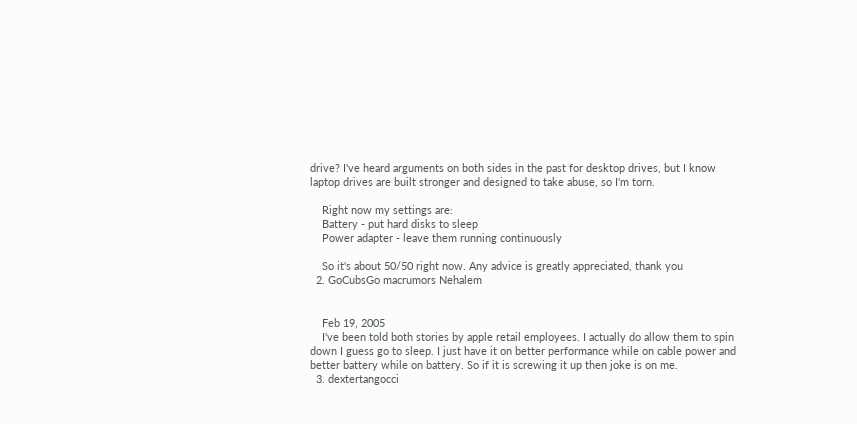drive? I've heard arguments on both sides in the past for desktop drives, but I know laptop drives are built stronger and designed to take abuse, so I'm torn.

    Right now my settings are:
    Battery - put hard disks to sleep
    Power adapter - leave them running continuously

    So it's about 50/50 right now. Any advice is greatly appreciated, thank you
  2. GoCubsGo macrumors Nehalem


    Feb 19, 2005
    I've been told both stories by apple retail employees. I actually do allow them to spin down I guess go to sleep. I just have it on better performance while on cable power and better battery while on battery. So if it is screwing it up then joke is on me.
  3. dextertangocci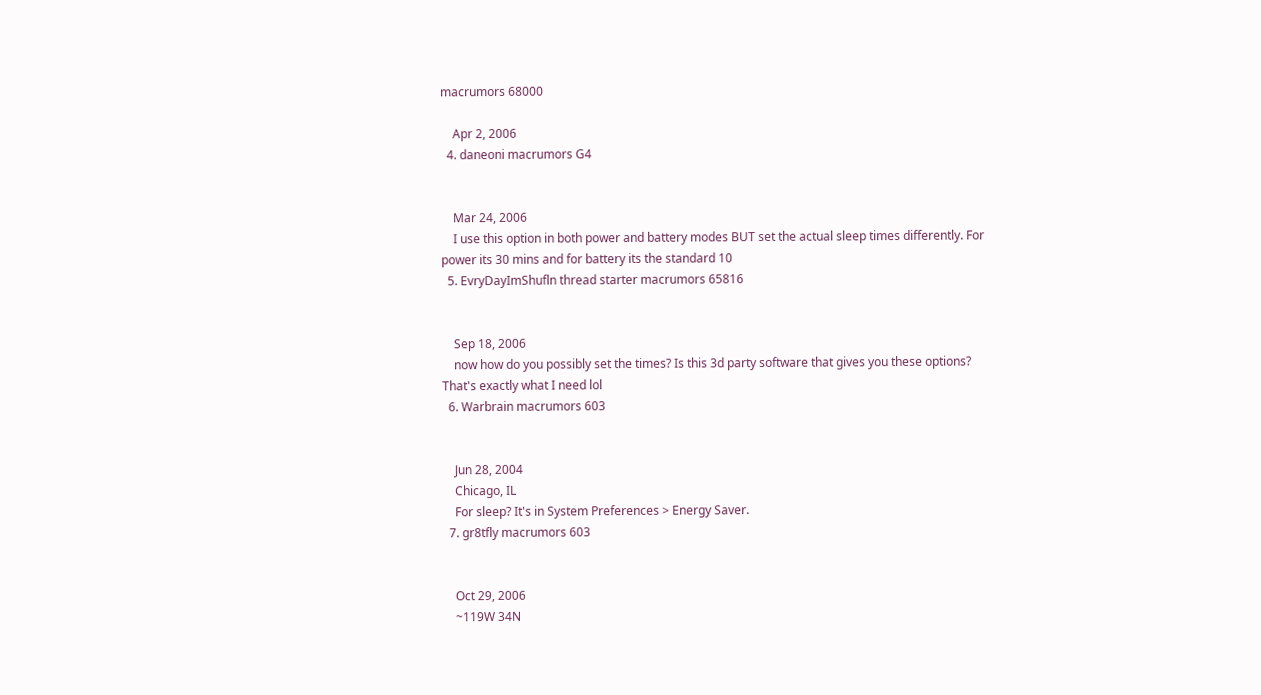macrumors 68000

    Apr 2, 2006
  4. daneoni macrumors G4


    Mar 24, 2006
    I use this option in both power and battery modes BUT set the actual sleep times differently. For power its 30 mins and for battery its the standard 10
  5. EvryDayImShufln thread starter macrumors 65816


    Sep 18, 2006
    now how do you possibly set the times? Is this 3d party software that gives you these options? That's exactly what I need lol
  6. Warbrain macrumors 603


    Jun 28, 2004
    Chicago, IL
    For sleep? It's in System Preferences > Energy Saver.
  7. gr8tfly macrumors 603


    Oct 29, 2006
    ~119W 34N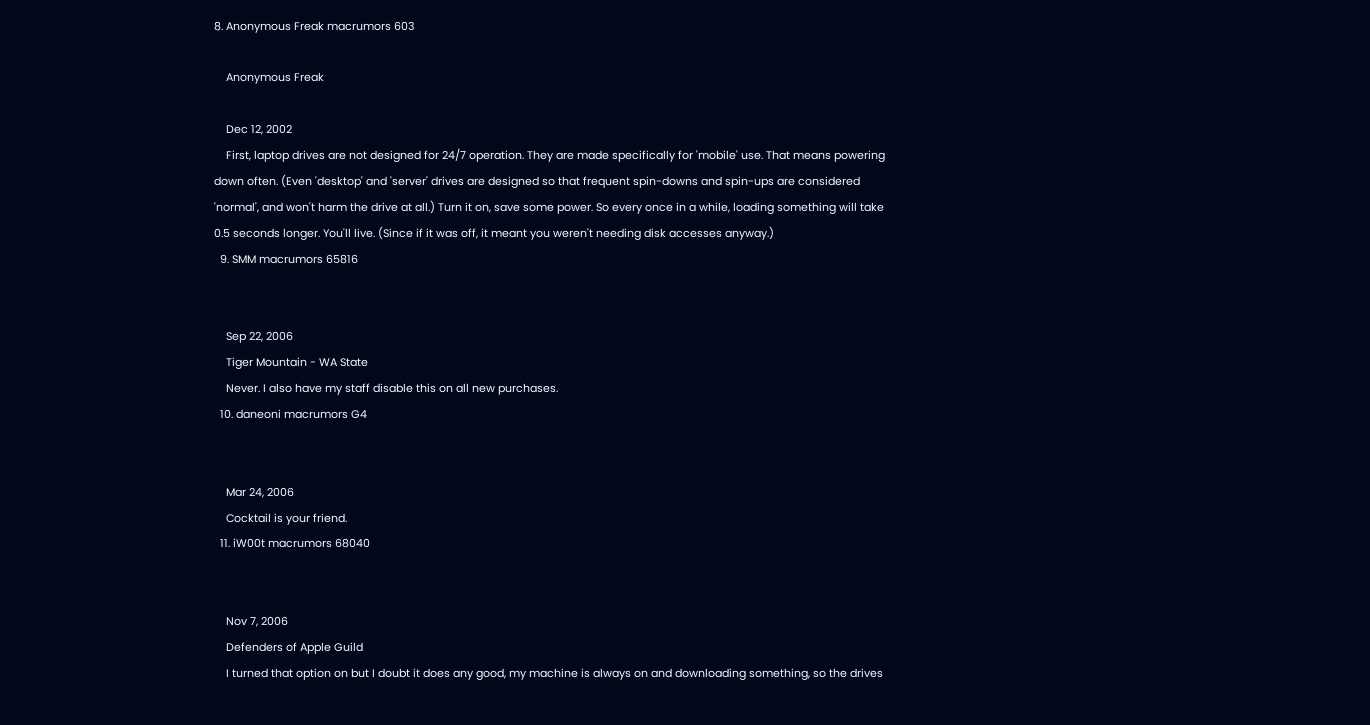8. Anonymous Freak macrumors 603

    Anonymous Freak

    Dec 12, 2002
    First, laptop drives are not designed for 24/7 operation. They are made specifically for 'mobile' use. That means powering down often. (Even 'desktop' and 'server' drives are designed so that frequent spin-downs and spin-ups are considered 'normal', and won't harm the drive at all.) Turn it on, save some power. So every once in a while, loading something will take 0.5 seconds longer. You'll live. (Since if it was off, it meant you weren't needing disk accesses anyway.)
  9. SMM macrumors 65816


    Sep 22, 2006
    Tiger Mountain - WA State
    Never. I also have my staff disable this on all new purchases.
  10. daneoni macrumors G4


    Mar 24, 2006
    Cocktail is your friend.
  11. iW00t macrumors 68040


    Nov 7, 2006
    Defenders of Apple Guild
    I turned that option on but I doubt it does any good, my machine is always on and downloading something, so the drives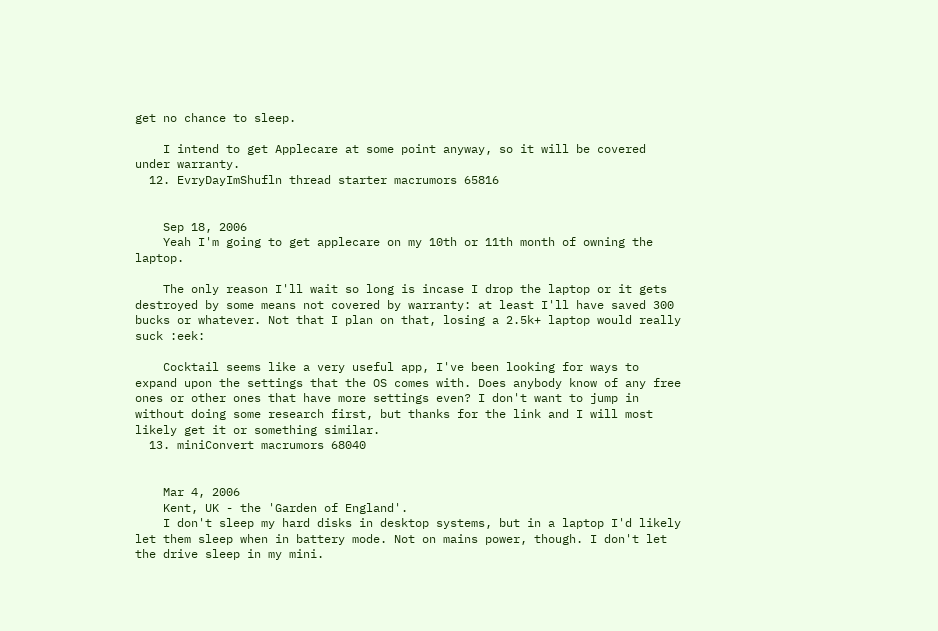get no chance to sleep.

    I intend to get Applecare at some point anyway, so it will be covered under warranty.
  12. EvryDayImShufln thread starter macrumors 65816


    Sep 18, 2006
    Yeah I'm going to get applecare on my 10th or 11th month of owning the laptop.

    The only reason I'll wait so long is incase I drop the laptop or it gets destroyed by some means not covered by warranty: at least I'll have saved 300 bucks or whatever. Not that I plan on that, losing a 2.5k+ laptop would really suck :eek:

    Cocktail seems like a very useful app, I've been looking for ways to expand upon the settings that the OS comes with. Does anybody know of any free ones or other ones that have more settings even? I don't want to jump in without doing some research first, but thanks for the link and I will most likely get it or something similar.
  13. miniConvert macrumors 68040


    Mar 4, 2006
    Kent, UK - the 'Garden of England'.
    I don't sleep my hard disks in desktop systems, but in a laptop I'd likely let them sleep when in battery mode. Not on mains power, though. I don't let the drive sleep in my mini.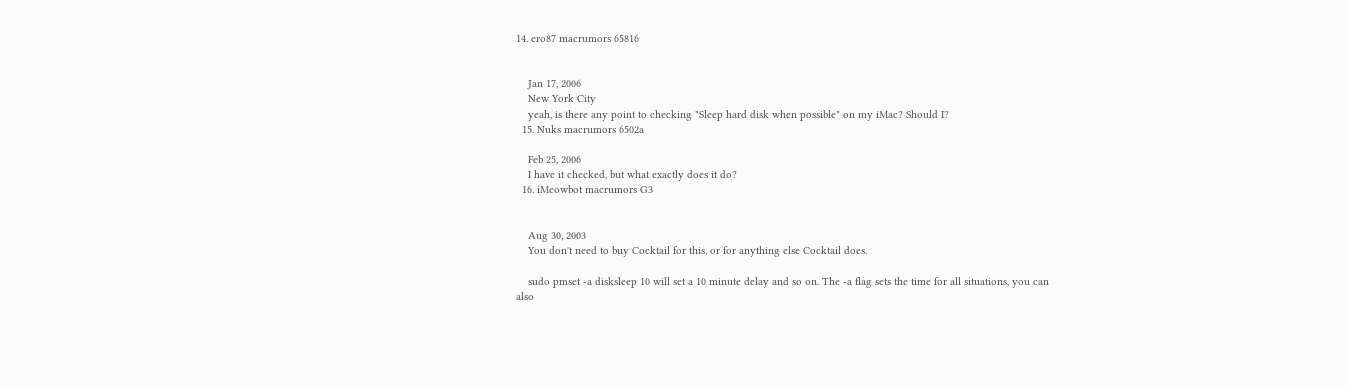14. ero87 macrumors 65816


    Jan 17, 2006
    New York City
    yeah, is there any point to checking "Sleep hard disk when possible" on my iMac? Should I?
  15. Nuks macrumors 6502a

    Feb 25, 2006
    I have it checked, but what exactly does it do?
  16. iMeowbot macrumors G3


    Aug 30, 2003
    You don't need to buy Cocktail for this, or for anything else Cocktail does.

    sudo pmset -a disksleep 10 will set a 10 minute delay and so on. The -a flag sets the time for all situations, you can also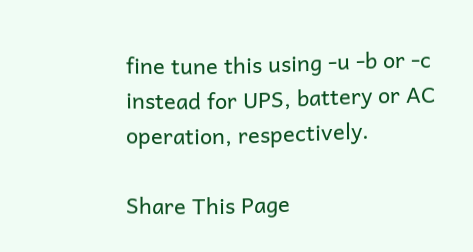fine tune this using -u -b or -c instead for UPS, battery or AC operation, respectively.

Share This Page